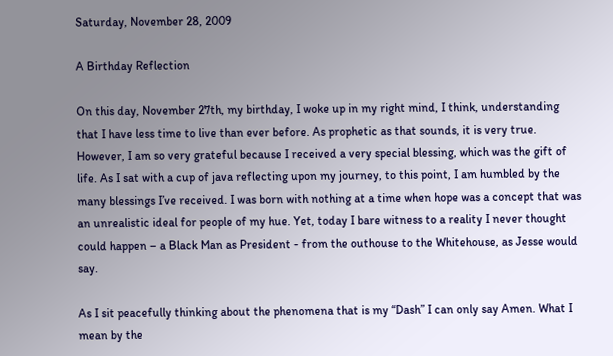Saturday, November 28, 2009

A Birthday Reflection

On this day, November 27th, my birthday, I woke up in my right mind, I think, understanding that I have less time to live than ever before. As prophetic as that sounds, it is very true. However, I am so very grateful because I received a very special blessing, which was the gift of life. As I sat with a cup of java reflecting upon my journey, to this point, I am humbled by the many blessings I’ve received. I was born with nothing at a time when hope was a concept that was an unrealistic ideal for people of my hue. Yet, today I bare witness to a reality I never thought could happen – a Black Man as President - from the outhouse to the Whitehouse, as Jesse would say.

As I sit peacefully thinking about the phenomena that is my “Dash” I can only say Amen. What I mean by the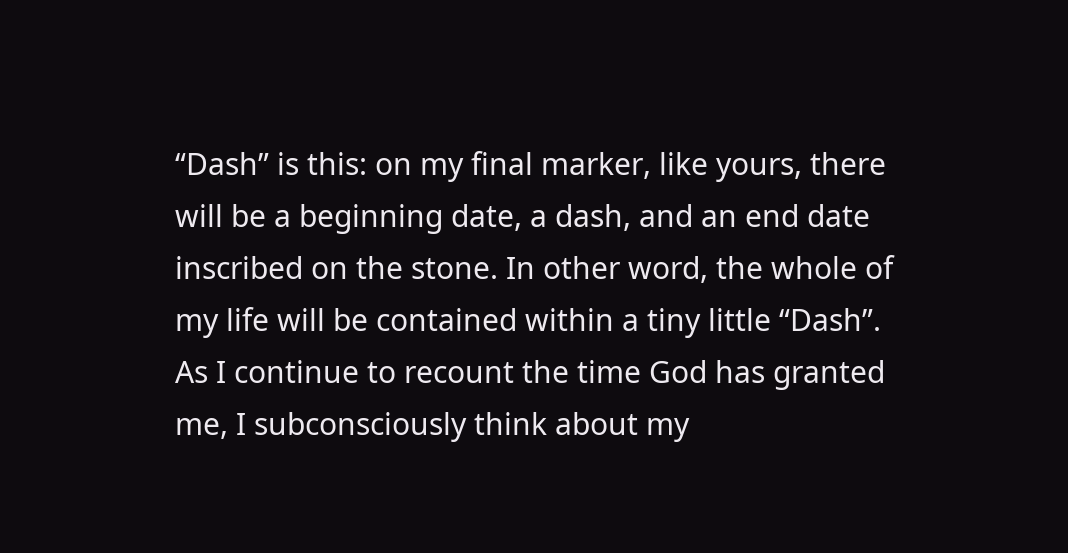“Dash” is this: on my final marker, like yours, there will be a beginning date, a dash, and an end date inscribed on the stone. In other word, the whole of my life will be contained within a tiny little “Dash”. As I continue to recount the time God has granted me, I subconsciously think about my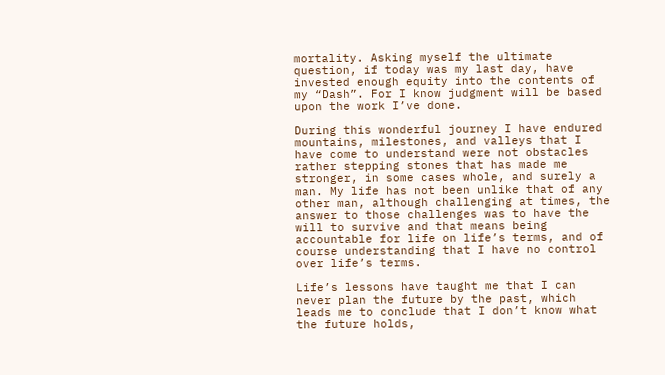mortality. Asking myself the ultimate question, if today was my last day, have invested enough equity into the contents of my “Dash”. For I know judgment will be based upon the work I’ve done.

During this wonderful journey I have endured mountains, milestones, and valleys that I have come to understand were not obstacles rather stepping stones that has made me stronger, in some cases whole, and surely a man. My life has not been unlike that of any other man, although challenging at times, the answer to those challenges was to have the will to survive and that means being accountable for life on life’s terms, and of course understanding that I have no control over life’s terms.

Life’s lessons have taught me that I can never plan the future by the past, which leads me to conclude that I don’t know what the future holds,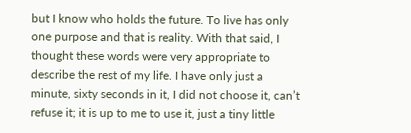but I know who holds the future. To live has only one purpose and that is reality. With that said, I thought these words were very appropriate to describe the rest of my life. I have only just a minute, sixty seconds in it, I did not choose it, can’t refuse it; it is up to me to use it, just a tiny little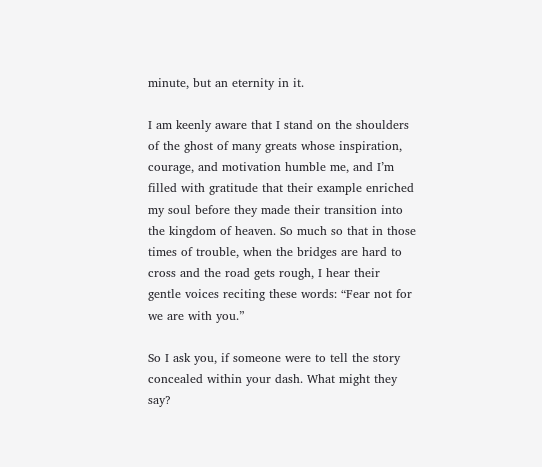minute, but an eternity in it.

I am keenly aware that I stand on the shoulders of the ghost of many greats whose inspiration, courage, and motivation humble me, and I’m filled with gratitude that their example enriched my soul before they made their transition into the kingdom of heaven. So much so that in those times of trouble, when the bridges are hard to cross and the road gets rough, I hear their gentle voices reciting these words: “Fear not for we are with you.”

So I ask you, if someone were to tell the story concealed within your dash. What might they say?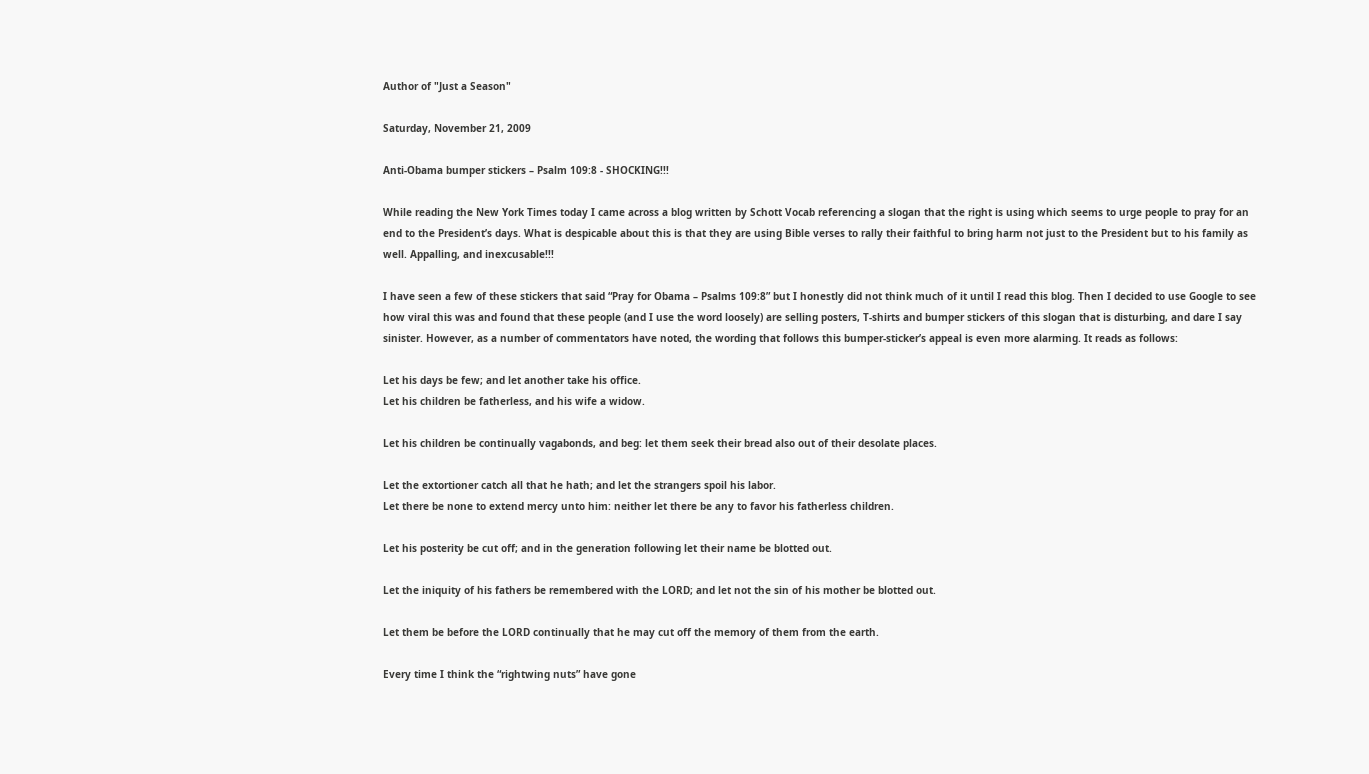Author of "Just a Season"

Saturday, November 21, 2009

Anti-Obama bumper stickers – Psalm 109:8 - SHOCKING!!!

While reading the New York Times today I came across a blog written by Schott Vocab referencing a slogan that the right is using which seems to urge people to pray for an end to the President’s days. What is despicable about this is that they are using Bible verses to rally their faithful to bring harm not just to the President but to his family as well. Appalling, and inexcusable!!!

I have seen a few of these stickers that said “Pray for Obama – Psalms 109:8” but I honestly did not think much of it until I read this blog. Then I decided to use Google to see how viral this was and found that these people (and I use the word loosely) are selling posters, T-shirts and bumper stickers of this slogan that is disturbing, and dare I say sinister. However, as a number of commentators have noted, the wording that follows this bumper-sticker’s appeal is even more alarming. It reads as follows:

Let his days be few; and let another take his office.
Let his children be fatherless, and his wife a widow.

Let his children be continually vagabonds, and beg: let them seek their bread also out of their desolate places.

Let the extortioner catch all that he hath; and let the strangers spoil his labor.
Let there be none to extend mercy unto him: neither let there be any to favor his fatherless children.

Let his posterity be cut off; and in the generation following let their name be blotted out.

Let the iniquity of his fathers be remembered with the LORD; and let not the sin of his mother be blotted out.

Let them be before the LORD continually that he may cut off the memory of them from the earth.

Every time I think the “rightwing nuts” have gone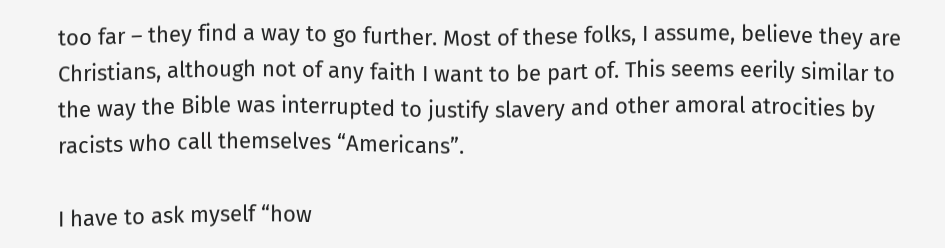too far – they find a way to go further. Most of these folks, I assume, believe they are Christians, although not of any faith I want to be part of. This seems eerily similar to the way the Bible was interrupted to justify slavery and other amoral atrocities by racists who call themselves “Americans”.

I have to ask myself “how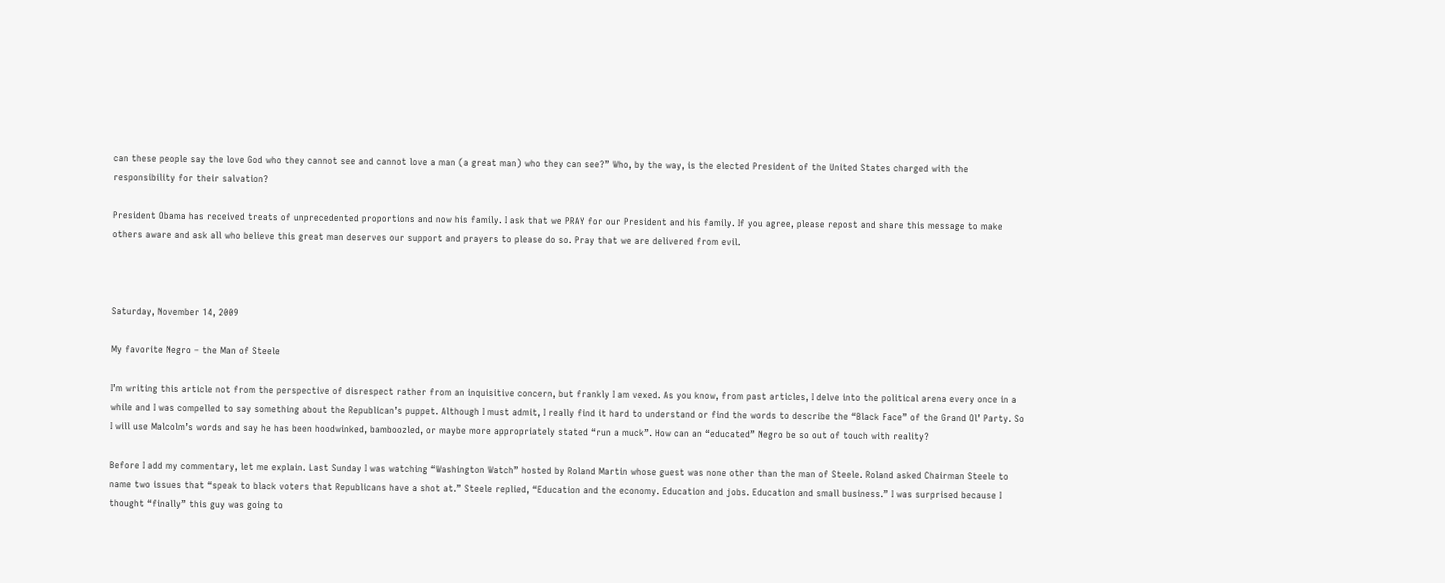can these people say the love God who they cannot see and cannot love a man (a great man) who they can see?” Who, by the way, is the elected President of the United States charged with the responsibility for their salvation?

President Obama has received treats of unprecedented proportions and now his family. I ask that we PRAY for our President and his family. If you agree, please repost and share this message to make others aware and ask all who believe this great man deserves our support and prayers to please do so. Pray that we are delivered from evil.



Saturday, November 14, 2009

My favorite Negro – the Man of Steele

I’m writing this article not from the perspective of disrespect rather from an inquisitive concern, but frankly I am vexed. As you know, from past articles, I delve into the political arena every once in a while and I was compelled to say something about the Republican’s puppet. Although I must admit, I really find it hard to understand or find the words to describe the “Black Face” of the Grand Ol’ Party. So I will use Malcolm’s words and say he has been hoodwinked, bamboozled, or maybe more appropriately stated “run a muck”. How can an “educated” Negro be so out of touch with reality?

Before I add my commentary, let me explain. Last Sunday I was watching “Washington Watch” hosted by Roland Martin whose guest was none other than the man of Steele. Roland asked Chairman Steele to name two issues that “speak to black voters that Republicans have a shot at.” Steele replied, “Education and the economy. Education and jobs. Education and small business.” I was surprised because I thought “finally” this guy was going to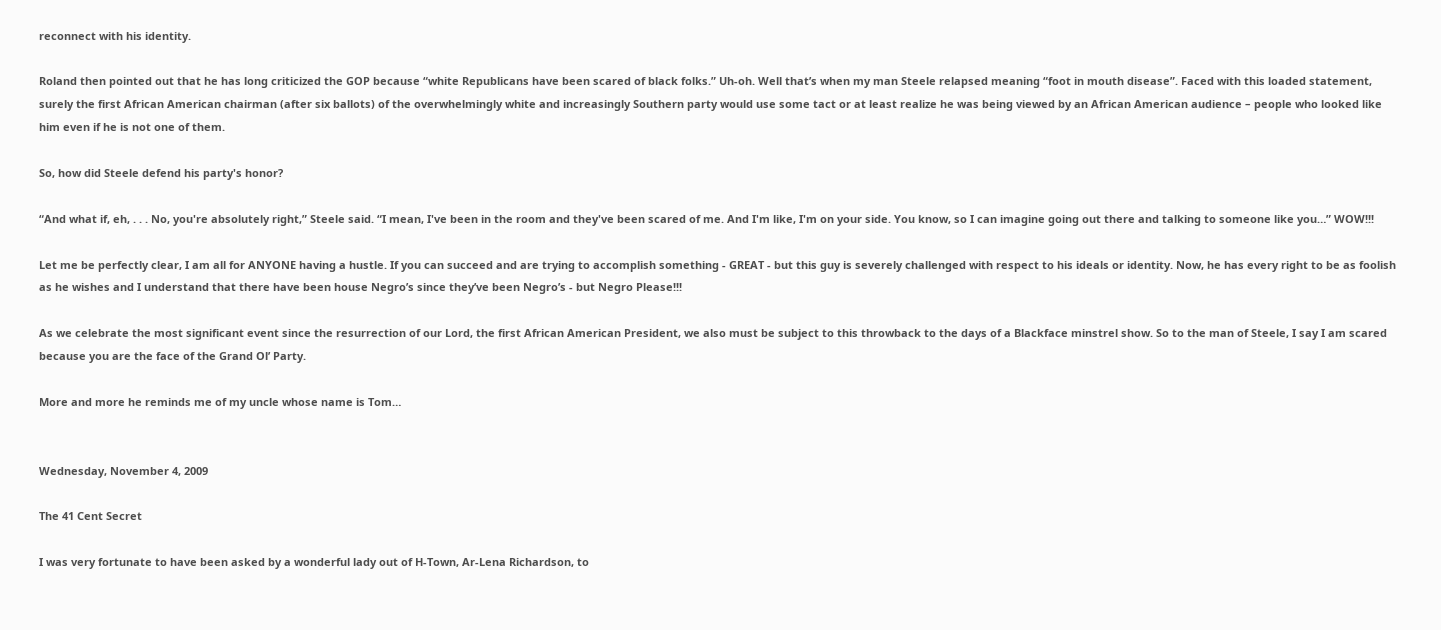reconnect with his identity.

Roland then pointed out that he has long criticized the GOP because “white Republicans have been scared of black folks.” Uh-oh. Well that’s when my man Steele relapsed meaning “foot in mouth disease”. Faced with this loaded statement, surely the first African American chairman (after six ballots) of the overwhelmingly white and increasingly Southern party would use some tact or at least realize he was being viewed by an African American audience – people who looked like him even if he is not one of them.

So, how did Steele defend his party's honor?

“And what if, eh, . . . No, you're absolutely right,” Steele said. “I mean, I've been in the room and they've been scared of me. And I'm like, I'm on your side. You know, so I can imagine going out there and talking to someone like you…” WOW!!!

Let me be perfectly clear, I am all for ANYONE having a hustle. If you can succeed and are trying to accomplish something - GREAT - but this guy is severely challenged with respect to his ideals or identity. Now, he has every right to be as foolish as he wishes and I understand that there have been house Negro’s since they’ve been Negro’s - but Negro Please!!!

As we celebrate the most significant event since the resurrection of our Lord, the first African American President, we also must be subject to this throwback to the days of a Blackface minstrel show. So to the man of Steele, I say I am scared because you are the face of the Grand Ol’ Party.

More and more he reminds me of my uncle whose name is Tom…


Wednesday, November 4, 2009

The 41 Cent Secret

I was very fortunate to have been asked by a wonderful lady out of H-Town, Ar-Lena Richardson, to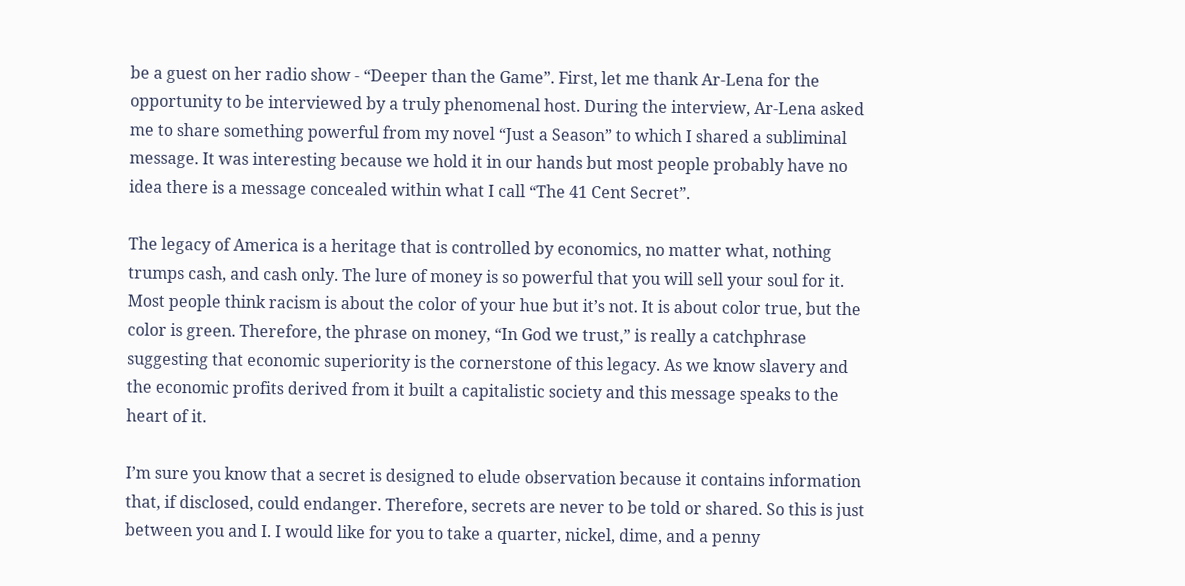be a guest on her radio show - “Deeper than the Game”. First, let me thank Ar-Lena for the opportunity to be interviewed by a truly phenomenal host. During the interview, Ar-Lena asked me to share something powerful from my novel “Just a Season” to which I shared a subliminal message. It was interesting because we hold it in our hands but most people probably have no idea there is a message concealed within what I call “The 41 Cent Secret”.

The legacy of America is a heritage that is controlled by economics, no matter what, nothing trumps cash, and cash only. The lure of money is so powerful that you will sell your soul for it. Most people think racism is about the color of your hue but it’s not. It is about color true, but the color is green. Therefore, the phrase on money, “In God we trust,” is really a catchphrase suggesting that economic superiority is the cornerstone of this legacy. As we know slavery and the economic profits derived from it built a capitalistic society and this message speaks to the heart of it.

I’m sure you know that a secret is designed to elude observation because it contains information that, if disclosed, could endanger. Therefore, secrets are never to be told or shared. So this is just between you and I. I would like for you to take a quarter, nickel, dime, and a penny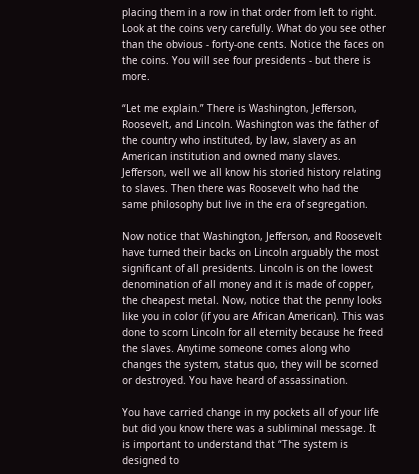placing them in a row in that order from left to right. Look at the coins very carefully. What do you see other than the obvious - forty-one cents. Notice the faces on the coins. You will see four presidents - but there is more.

“Let me explain.” There is Washington, Jefferson, Roosevelt, and Lincoln. Washington was the father of the country who instituted, by law, slavery as an American institution and owned many slaves. Jefferson, well we all know his storied history relating to slaves. Then there was Roosevelt who had the same philosophy but live in the era of segregation.

Now notice that Washington, Jefferson, and Roosevelt have turned their backs on Lincoln arguably the most significant of all presidents. Lincoln is on the lowest denomination of all money and it is made of copper, the cheapest metal. Now, notice that the penny looks like you in color (if you are African American). This was done to scorn Lincoln for all eternity because he freed the slaves. Anytime someone comes along who changes the system, status quo, they will be scorned or destroyed. You have heard of assassination.

You have carried change in my pockets all of your life but did you know there was a subliminal message. It is important to understand that “The system is designed to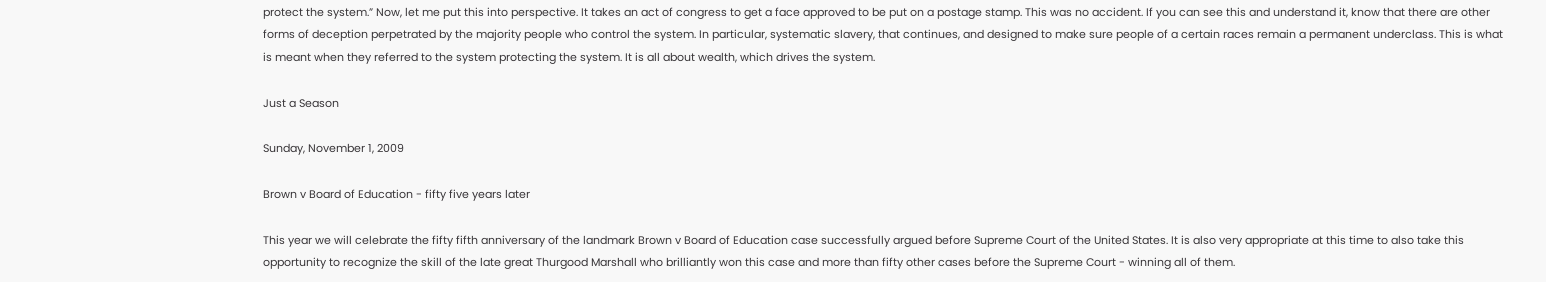protect the system.” Now, let me put this into perspective. It takes an act of congress to get a face approved to be put on a postage stamp. This was no accident. If you can see this and understand it, know that there are other forms of deception perpetrated by the majority people who control the system. In particular, systematic slavery, that continues, and designed to make sure people of a certain races remain a permanent underclass. This is what is meant when they referred to the system protecting the system. It is all about wealth, which drives the system.

Just a Season

Sunday, November 1, 2009

Brown v Board of Education - fifty five years later

This year we will celebrate the fifty fifth anniversary of the landmark Brown v Board of Education case successfully argued before Supreme Court of the United States. It is also very appropriate at this time to also take this opportunity to recognize the skill of the late great Thurgood Marshall who brilliantly won this case and more than fifty other cases before the Supreme Court - winning all of them.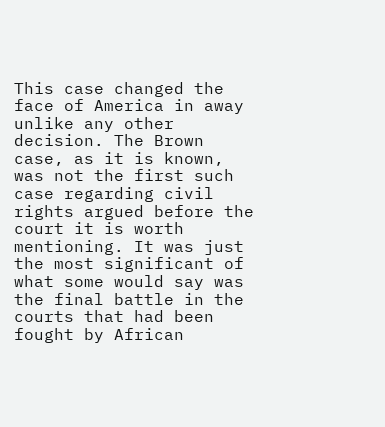This case changed the face of America in away unlike any other decision. The Brown case, as it is known, was not the first such case regarding civil rights argued before the court it is worth mentioning. It was just the most significant of what some would say was the final battle in the courts that had been fought by African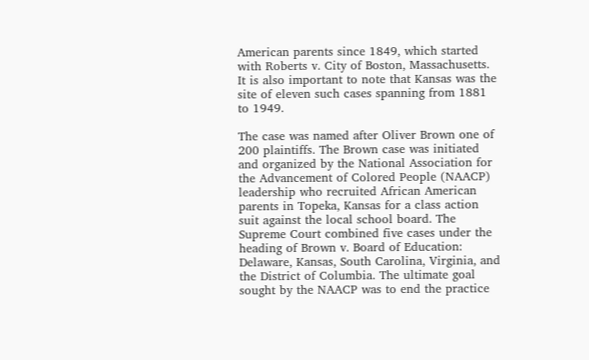American parents since 1849, which started with Roberts v. City of Boston, Massachusetts. It is also important to note that Kansas was the site of eleven such cases spanning from 1881 to 1949.

The case was named after Oliver Brown one of 200 plaintiffs. The Brown case was initiated and organized by the National Association for the Advancement of Colored People (NAACP) leadership who recruited African American parents in Topeka, Kansas for a class action suit against the local school board. The Supreme Court combined five cases under the heading of Brown v. Board of Education: Delaware, Kansas, South Carolina, Virginia, and the District of Columbia. The ultimate goal sought by the NAACP was to end the practice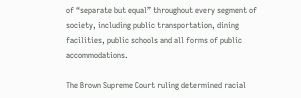of “separate but equal” throughout every segment of society, including public transportation, dining facilities, public schools and all forms of public accommodations.

The Brown Supreme Court ruling determined racial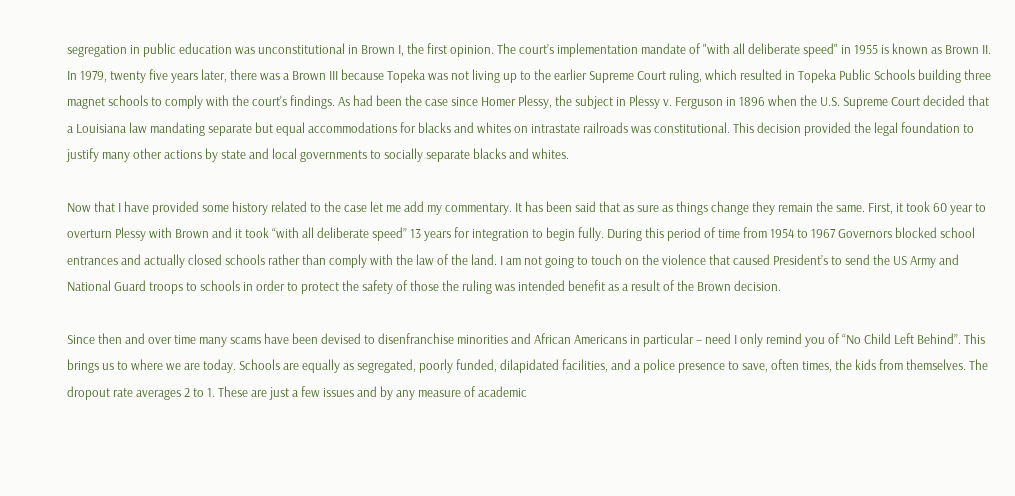segregation in public education was unconstitutional in Brown I, the first opinion. The court’s implementation mandate of "with all deliberate speed" in 1955 is known as Brown II. In 1979, twenty five years later, there was a Brown III because Topeka was not living up to the earlier Supreme Court ruling, which resulted in Topeka Public Schools building three magnet schools to comply with the court's findings. As had been the case since Homer Plessy, the subject in Plessy v. Ferguson in 1896 when the U.S. Supreme Court decided that a Louisiana law mandating separate but equal accommodations for blacks and whites on intrastate railroads was constitutional. This decision provided the legal foundation to justify many other actions by state and local governments to socially separate blacks and whites.

Now that I have provided some history related to the case let me add my commentary. It has been said that as sure as things change they remain the same. First, it took 60 year to overturn Plessy with Brown and it took “with all deliberate speed” 13 years for integration to begin fully. During this period of time from 1954 to 1967 Governors blocked school entrances and actually closed schools rather than comply with the law of the land. I am not going to touch on the violence that caused President’s to send the US Army and National Guard troops to schools in order to protect the safety of those the ruling was intended benefit as a result of the Brown decision.

Since then and over time many scams have been devised to disenfranchise minorities and African Americans in particular – need I only remind you of “No Child Left Behind”. This brings us to where we are today. Schools are equally as segregated, poorly funded, dilapidated facilities, and a police presence to save, often times, the kids from themselves. The dropout rate averages 2 to 1. These are just a few issues and by any measure of academic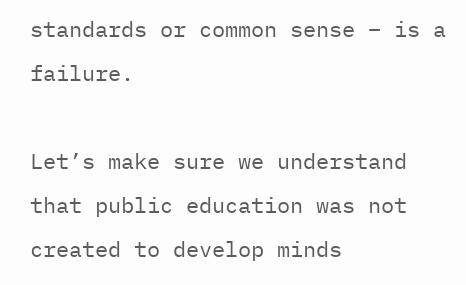standards or common sense – is a failure.

Let’s make sure we understand that public education was not created to develop minds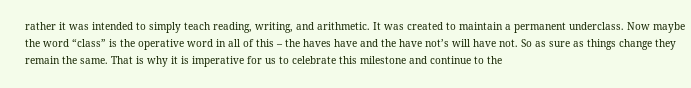rather it was intended to simply teach reading, writing, and arithmetic. It was created to maintain a permanent underclass. Now maybe the word “class” is the operative word in all of this – the haves have and the have not’s will have not. So as sure as things change they remain the same. That is why it is imperative for us to celebrate this milestone and continue to the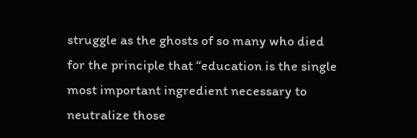struggle as the ghosts of so many who died for the principle that “education is the single most important ingredient necessary to neutralize those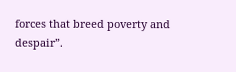forces that breed poverty and despair”.